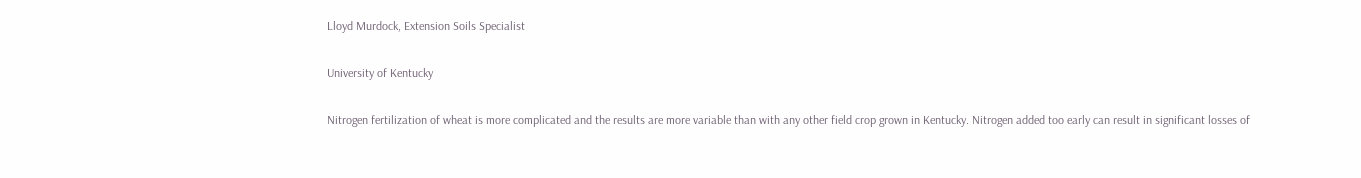Lloyd Murdock, Extension Soils Specialist

University of Kentucky

Nitrogen fertilization of wheat is more complicated and the results are more variable than with any other field crop grown in Kentucky. Nitrogen added too early can result in significant losses of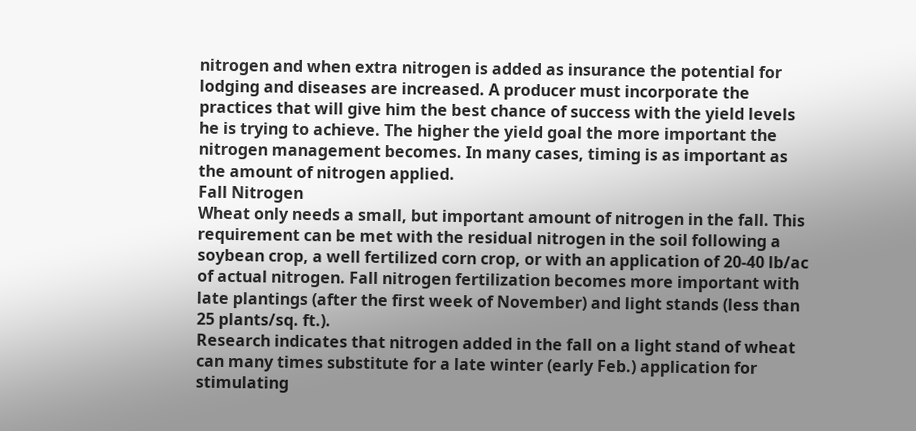nitrogen and when extra nitrogen is added as insurance the potential for lodging and diseases are increased. A producer must incorporate the practices that will give him the best chance of success with the yield levels he is trying to achieve. The higher the yield goal the more important the nitrogen management becomes. In many cases, timing is as important as the amount of nitrogen applied.
Fall Nitrogen
Wheat only needs a small, but important amount of nitrogen in the fall. This requirement can be met with the residual nitrogen in the soil following a soybean crop, a well fertilized corn crop, or with an application of 20-40 lb/ac of actual nitrogen. Fall nitrogen fertilization becomes more important with late plantings (after the first week of November) and light stands (less than 25 plants/sq. ft.).
Research indicates that nitrogen added in the fall on a light stand of wheat can many times substitute for a late winter (early Feb.) application for stimulating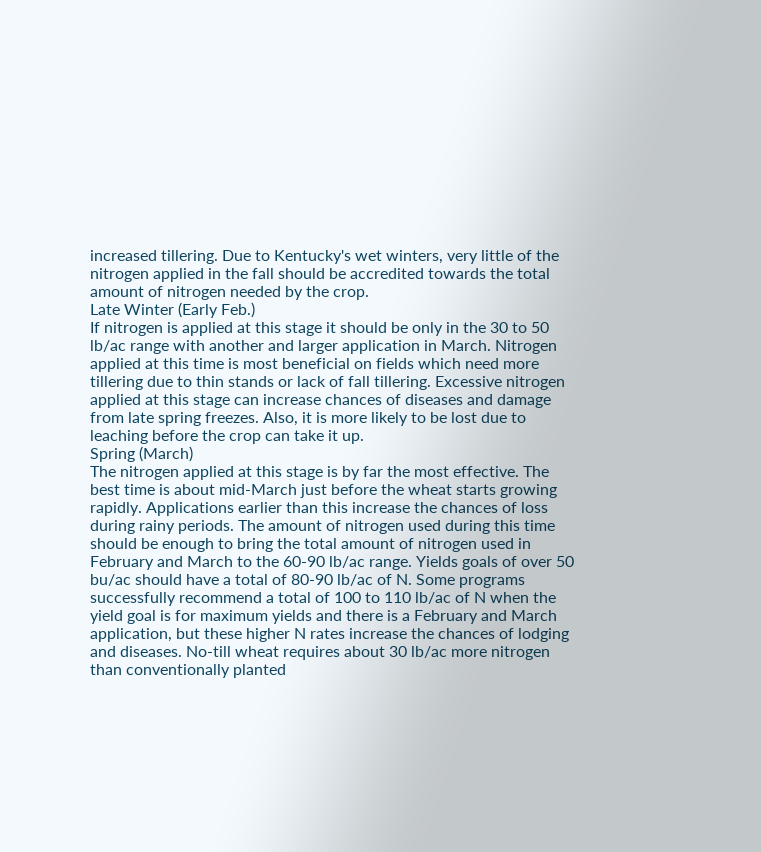increased tillering. Due to Kentucky's wet winters, very little of the nitrogen applied in the fall should be accredited towards the total amount of nitrogen needed by the crop.
Late Winter (Early Feb.)
If nitrogen is applied at this stage it should be only in the 30 to 50 lb/ac range with another and larger application in March. Nitrogen applied at this time is most beneficial on fields which need more tillering due to thin stands or lack of fall tillering. Excessive nitrogen applied at this stage can increase chances of diseases and damage from late spring freezes. Also, it is more likely to be lost due to leaching before the crop can take it up.
Spring (March)
The nitrogen applied at this stage is by far the most effective. The best time is about mid-March just before the wheat starts growing rapidly. Applications earlier than this increase the chances of loss during rainy periods. The amount of nitrogen used during this time should be enough to bring the total amount of nitrogen used in February and March to the 60-90 lb/ac range. Yields goals of over 50 bu/ac should have a total of 80-90 lb/ac of N. Some programs successfully recommend a total of 100 to 110 lb/ac of N when the yield goal is for maximum yields and there is a February and March application, but these higher N rates increase the chances of lodging and diseases. No-till wheat requires about 30 lb/ac more nitrogen than conventionally planted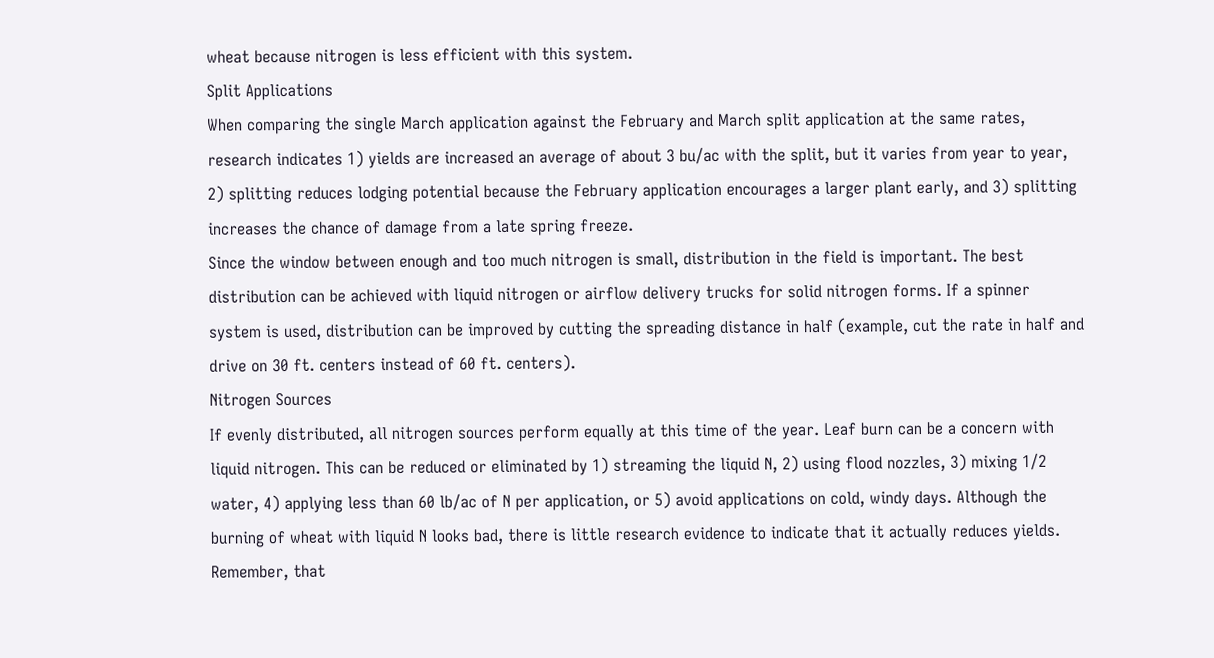wheat because nitrogen is less efficient with this system.
Split Applications
When comparing the single March application against the February and March split application at the same rates, research indicates 1) yields are increased an average of about 3 bu/ac with the split, but it varies from year to year, 2) splitting reduces lodging potential because the February application encourages a larger plant early, and 3) splitting increases the chance of damage from a late spring freeze.
Since the window between enough and too much nitrogen is small, distribution in the field is important. The best distribution can be achieved with liquid nitrogen or airflow delivery trucks for solid nitrogen forms. If a spinner system is used, distribution can be improved by cutting the spreading distance in half (example, cut the rate in half and drive on 30 ft. centers instead of 60 ft. centers).
Nitrogen Sources
If evenly distributed, all nitrogen sources perform equally at this time of the year. Leaf burn can be a concern with liquid nitrogen. This can be reduced or eliminated by 1) streaming the liquid N, 2) using flood nozzles, 3) mixing 1/2 water, 4) applying less than 60 lb/ac of N per application, or 5) avoid applications on cold, windy days. Although the burning of wheat with liquid N looks bad, there is little research evidence to indicate that it actually reduces yields.
Remember, that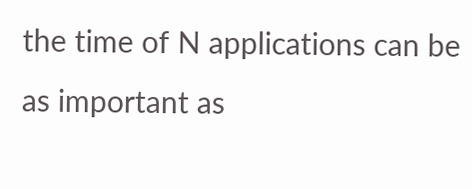the time of N applications can be as important as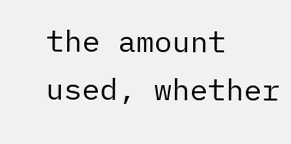the amount used, whether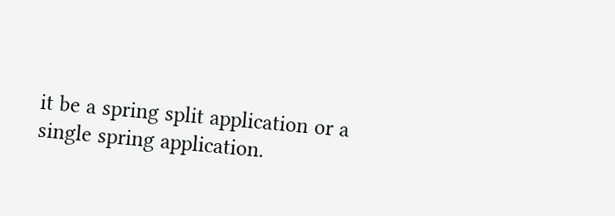it be a spring split application or a single spring application.